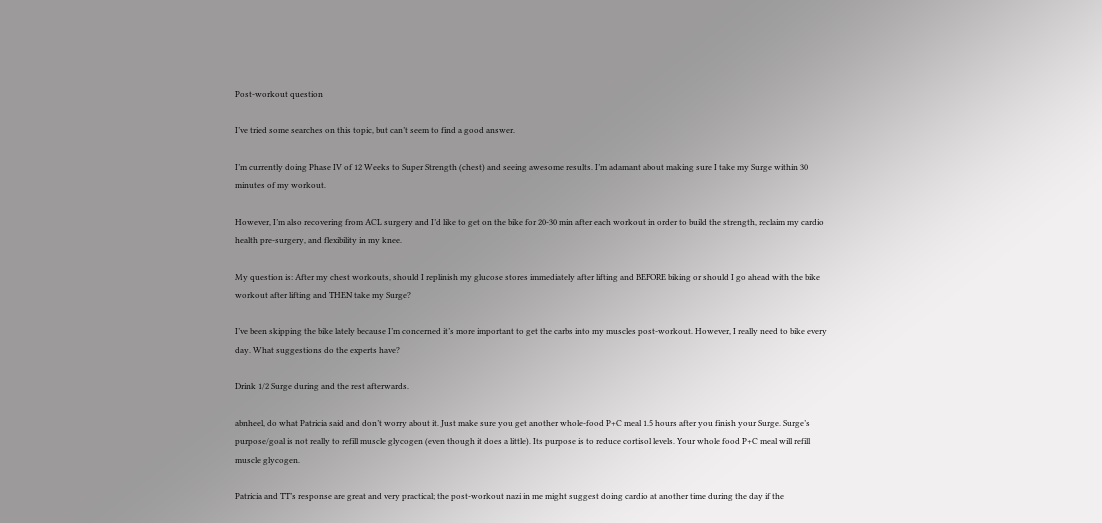Post-workout question

I’ve tried some searches on this topic, but can’t seem to find a good answer.

I’m currently doing Phase IV of 12 Weeks to Super Strength (chest) and seeing awesome results. I’m adamant about making sure I take my Surge within 30 minutes of my workout.

However, I’m also recovering from ACL surgery and I’d like to get on the bike for 20-30 min after each workout in order to build the strength, reclaim my cardio health pre-surgery, and flexibility in my knee.

My question is: After my chest workouts, should I replinish my glucose stores immediately after lifting and BEFORE biking or should I go ahead with the bike workout after lifting and THEN take my Surge?

I’ve been skipping the bike lately because I’m concerned it’s more important to get the carbs into my muscles post-workout. However, I really need to bike every day. What suggestions do the experts have?

Drink 1/2 Surge during and the rest afterwards.

abnheel, do what Patricia said and don’t worry about it. Just make sure you get another whole-food P+C meal 1.5 hours after you finish your Surge. Surge’s purpose/goal is not really to refill muscle glycogen (even though it does a little). Its purpose is to reduce cortisol levels. Your whole food P+C meal will refill muscle glycogen.

Patricia and TT’s response are great and very practical; the post-workout nazi in me might suggest doing cardio at another time during the day if the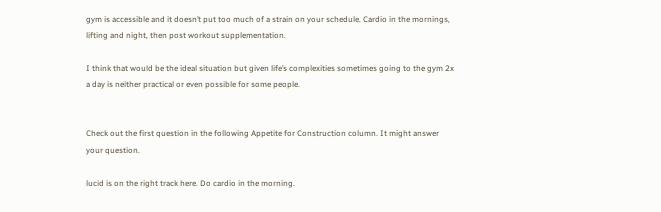gym is accessible and it doesn’t put too much of a strain on your schedule. Cardio in the mornings, lifting and night, then post workout supplementation.

I think that would be the ideal situation but given life’s complexities sometimes going to the gym 2x a day is neither practical or even possible for some people.


Check out the first question in the following Appetite for Construction column. It might answer your question.

lucid is on the right track here. Do cardio in the morning.